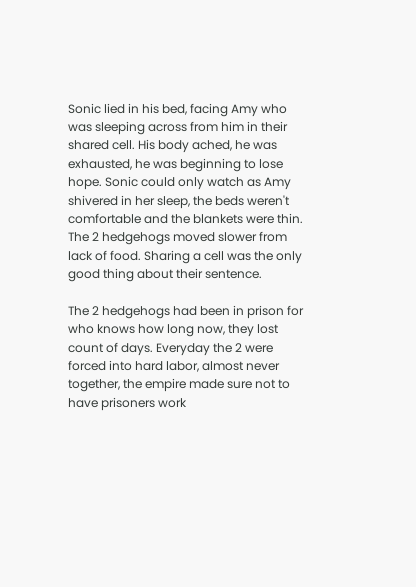Sonic lied in his bed, facing Amy who was sleeping across from him in their shared cell. His body ached, he was exhausted, he was beginning to lose hope. Sonic could only watch as Amy shivered in her sleep, the beds weren't comfortable and the blankets were thin. The 2 hedgehogs moved slower from lack of food. Sharing a cell was the only good thing about their sentence.

The 2 hedgehogs had been in prison for who knows how long now, they lost count of days. Everyday the 2 were forced into hard labor, almost never together, the empire made sure not to have prisoners work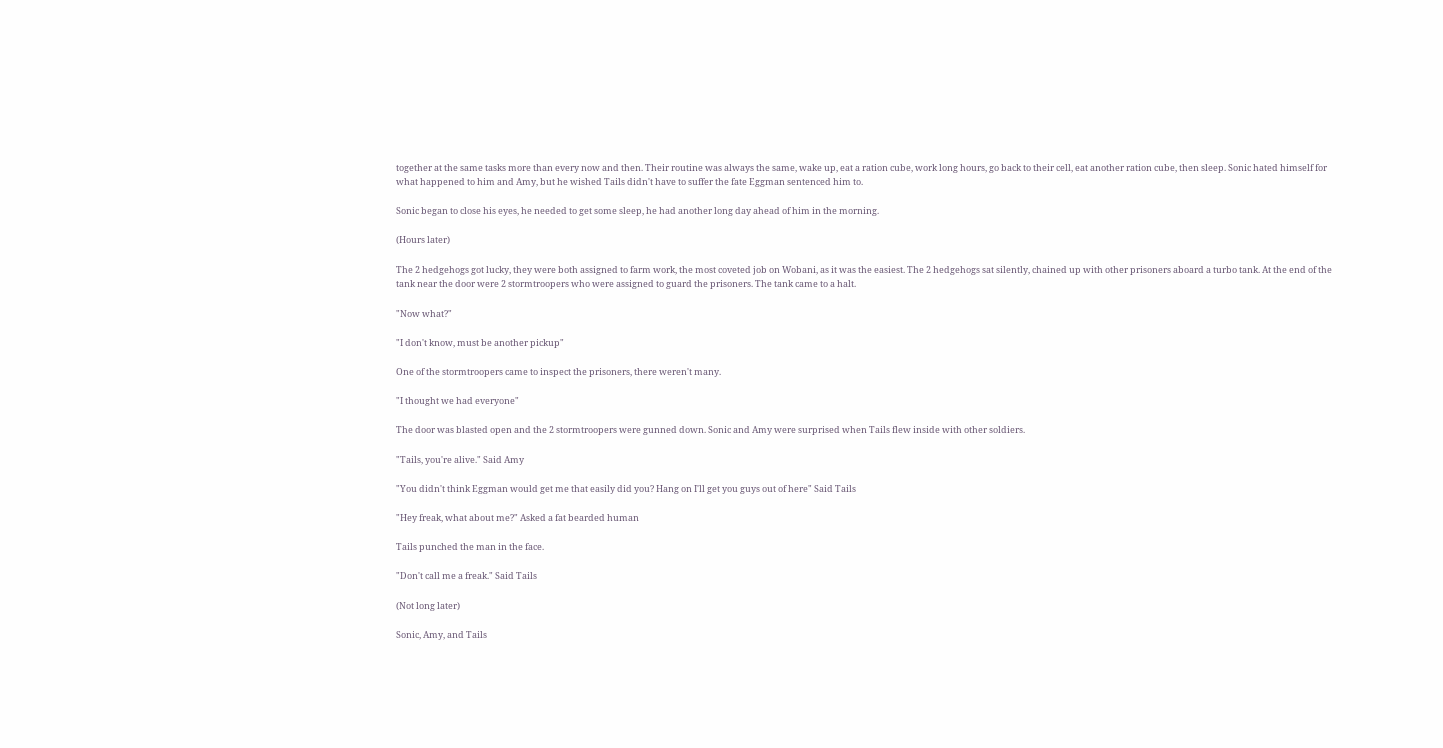together at the same tasks more than every now and then. Their routine was always the same, wake up, eat a ration cube, work long hours, go back to their cell, eat another ration cube, then sleep. Sonic hated himself for what happened to him and Amy, but he wished Tails didn't have to suffer the fate Eggman sentenced him to.

Sonic began to close his eyes, he needed to get some sleep, he had another long day ahead of him in the morning.

(Hours later)

The 2 hedgehogs got lucky, they were both assigned to farm work, the most coveted job on Wobani, as it was the easiest. The 2 hedgehogs sat silently, chained up with other prisoners aboard a turbo tank. At the end of the tank near the door were 2 stormtroopers who were assigned to guard the prisoners. The tank came to a halt.

"Now what?"

"I don't know, must be another pickup"

One of the stormtroopers came to inspect the prisoners, there weren't many.

"I thought we had everyone"

The door was blasted open and the 2 stormtroopers were gunned down. Sonic and Amy were surprised when Tails flew inside with other soldiers.

"Tails, you're alive." Said Amy

"You didn't think Eggman would get me that easily did you? Hang on I'll get you guys out of here" Said Tails

"Hey freak, what about me?" Asked a fat bearded human

Tails punched the man in the face.

"Don't call me a freak." Said Tails

(Not long later)

Sonic, Amy, and Tails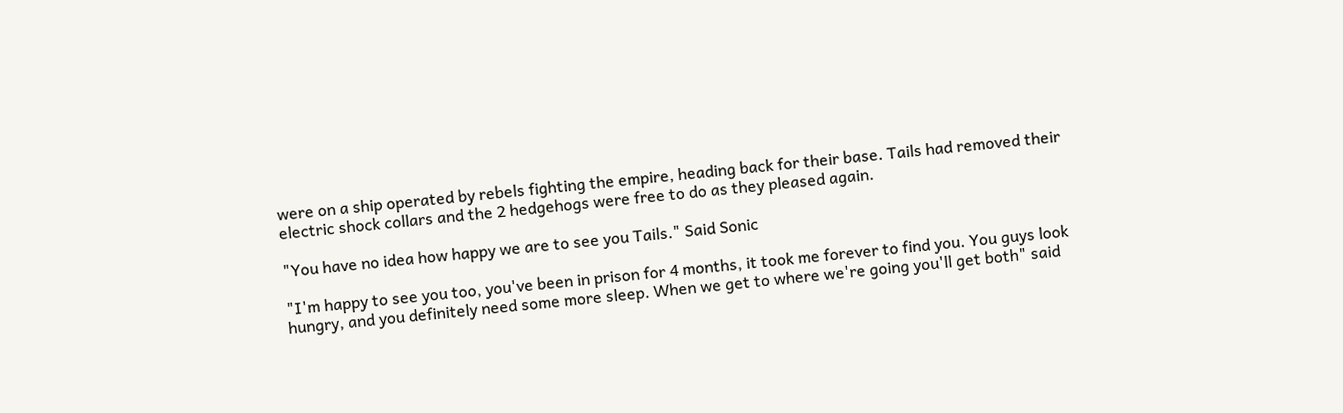were on a ship operated by rebels fighting the empire, heading back for their base. Tails had removed their electric shock collars and the 2 hedgehogs were free to do as they pleased again.

"You have no idea how happy we are to see you Tails." Said Sonic

"I'm happy to see you too, you've been in prison for 4 months, it took me forever to find you. You guys look hungry, and you definitely need some more sleep. When we get to where we're going you'll get both" said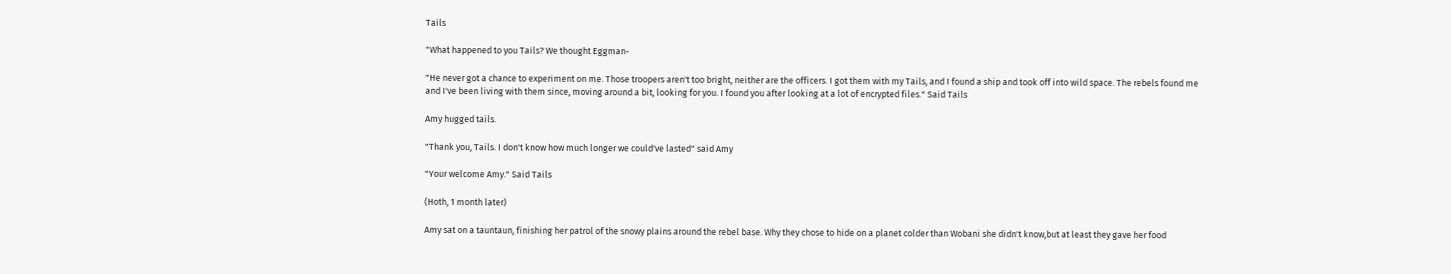Tails

"What happened to you Tails? We thought Eggman-

"He never got a chance to experiment on me. Those troopers aren't too bright, neither are the officers. I got them with my Tails, and I found a ship and took off into wild space. The rebels found me and I've been living with them since, moving around a bit, looking for you. I found you after looking at a lot of encrypted files." Said Tails

Amy hugged tails.

"Thank you, Tails. I don't know how much longer we could've lasted" said Amy

"Your welcome Amy." Said Tails

(Hoth, 1 month later)

Amy sat on a tauntaun, finishing her patrol of the snowy plains around the rebel base. Why they chose to hide on a planet colder than Wobani she didn't know,but at least they gave her food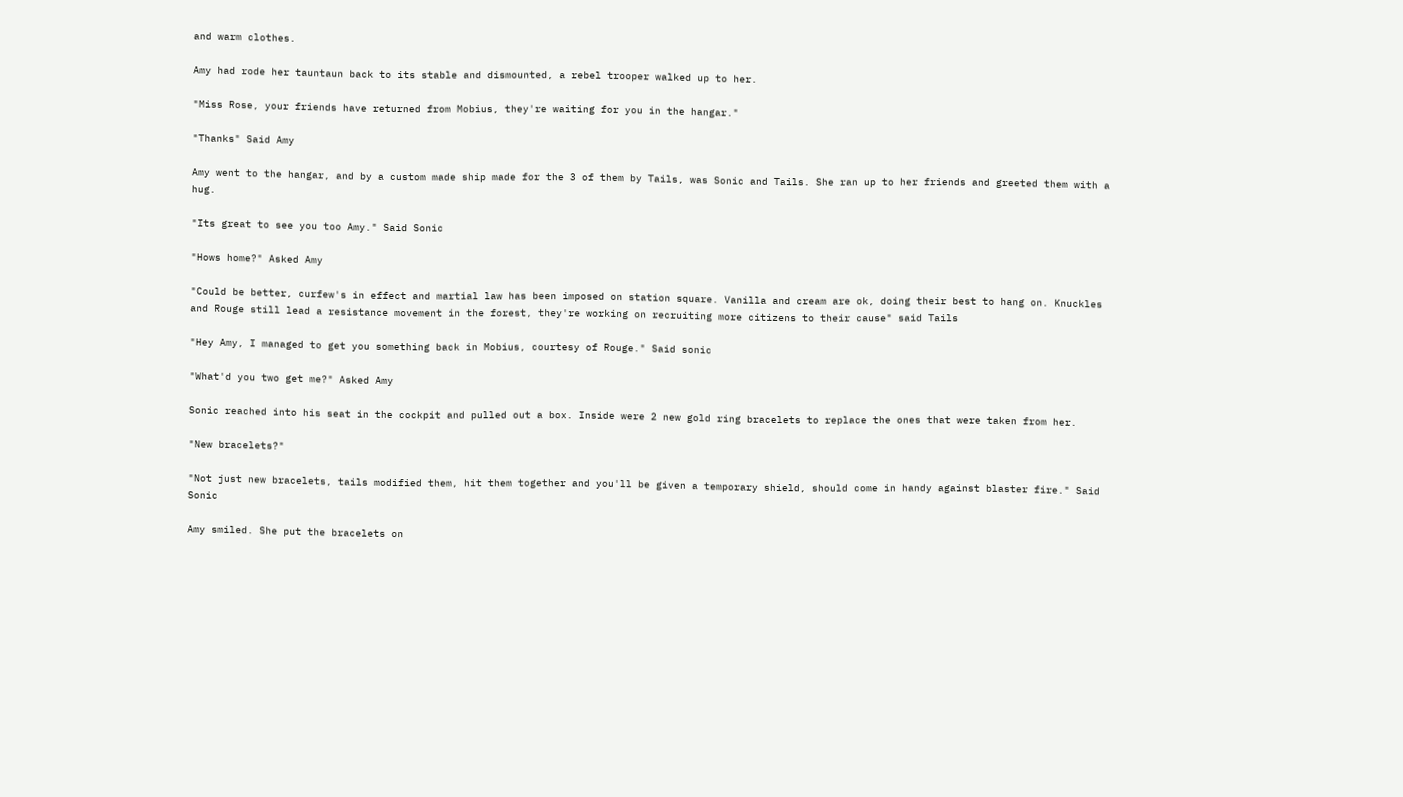and warm clothes.

Amy had rode her tauntaun back to its stable and dismounted, a rebel trooper walked up to her.

"Miss Rose, your friends have returned from Mobius, they're waiting for you in the hangar."

"Thanks" Said Amy

Amy went to the hangar, and by a custom made ship made for the 3 of them by Tails, was Sonic and Tails. She ran up to her friends and greeted them with a hug.

"Its great to see you too Amy." Said Sonic

"Hows home?" Asked Amy

"Could be better, curfew's in effect and martial law has been imposed on station square. Vanilla and cream are ok, doing their best to hang on. Knuckles and Rouge still lead a resistance movement in the forest, they're working on recruiting more citizens to their cause" said Tails

"Hey Amy, I managed to get you something back in Mobius, courtesy of Rouge." Said sonic

"What'd you two get me?" Asked Amy

Sonic reached into his seat in the cockpit and pulled out a box. Inside were 2 new gold ring bracelets to replace the ones that were taken from her.

"New bracelets?"

"Not just new bracelets, tails modified them, hit them together and you'll be given a temporary shield, should come in handy against blaster fire." Said Sonic

Amy smiled. She put the bracelets on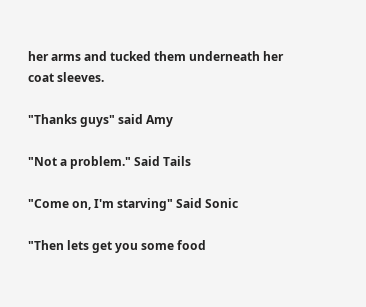her arms and tucked them underneath her coat sleeves.

"Thanks guys" said Amy

"Not a problem." Said Tails

"Come on, I'm starving" Said Sonic

"Then lets get you some food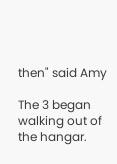then" said Amy

The 3 began walking out of the hangar.